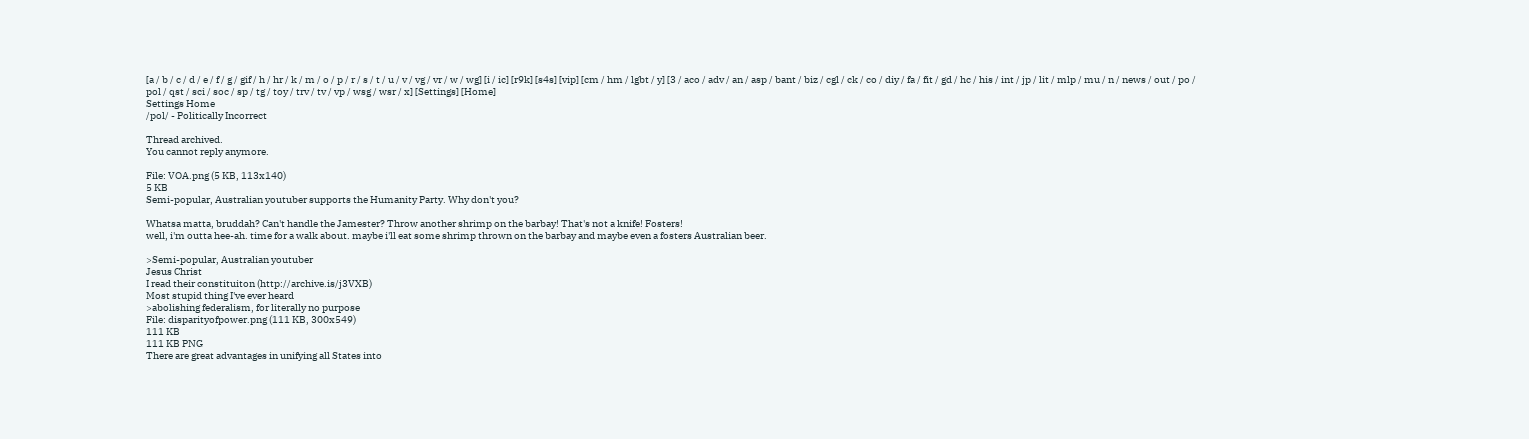[a / b / c / d / e / f / g / gif / h / hr / k / m / o / p / r / s / t / u / v / vg / vr / w / wg] [i / ic] [r9k] [s4s] [vip] [cm / hm / lgbt / y] [3 / aco / adv / an / asp / bant / biz / cgl / ck / co / diy / fa / fit / gd / hc / his / int / jp / lit / mlp / mu / n / news / out / po / pol / qst / sci / soc / sp / tg / toy / trv / tv / vp / wsg / wsr / x] [Settings] [Home]
Settings Home
/pol/ - Politically Incorrect

Thread archived.
You cannot reply anymore.

File: VOA.png (5 KB, 113x140)
5 KB
Semi-popular, Australian youtuber supports the Humanity Party. Why don't you?

Whatsa matta, bruddah? Can't handle the Jamester? Throw another shrimp on the barbay! That's not a knife! Fosters!
well, i'm outta hee-ah. time for a walk about. maybe i'll eat some shrimp thrown on the barbay and maybe even a fosters Australian beer.

>Semi-popular, Australian youtuber
Jesus Christ
I read their constituiton (http://archive.is/j3VXB)
Most stupid thing I've ever heard
>abolishing federalism, for literally no purpose
File: disparityofpower.png (111 KB, 300x549)
111 KB
111 KB PNG
There are great advantages in unifying all States into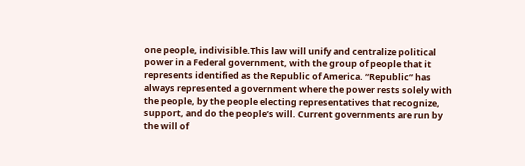one people, indivisible.This law will unify and centralize political power in a Federal government, with the group of people that it represents identified as the Republic of America. “Republic” has always represented a government where the power rests solely with the people, by the people electing representatives that recognize, support, and do the people’s will. Current governments are run by the will of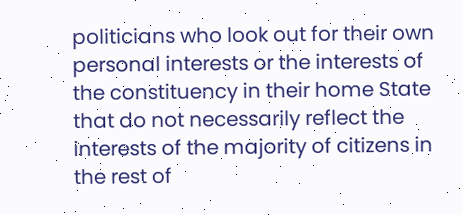politicians who look out for their own personal interests or the interests of the constituency in their home State that do not necessarily reflect the interests of the majority of citizens in the rest of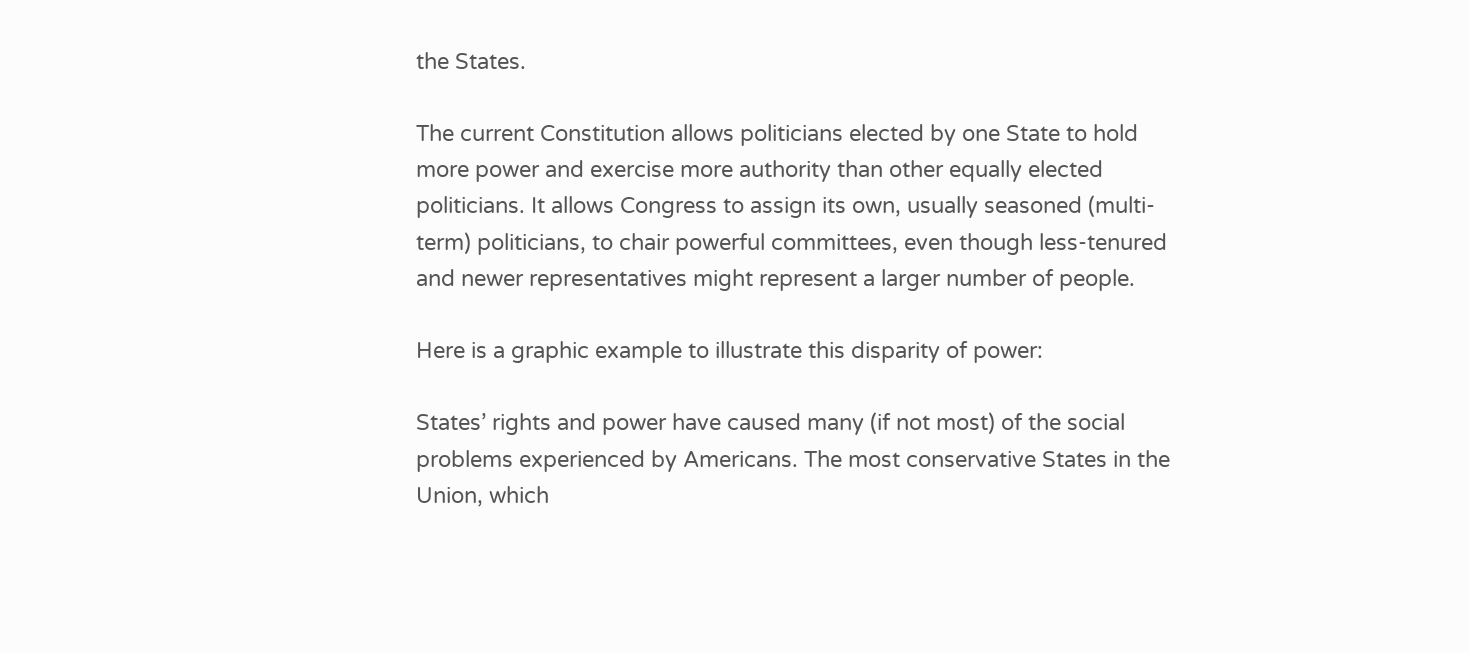the States.

The current Constitution allows politicians elected by one State to hold more power and exercise more authority than other equally elected politicians. It allows Congress to assign its own, usually seasoned (multi-term) politicians, to chair powerful committees, even though less-tenured and newer representatives might represent a larger number of people.

Here is a graphic example to illustrate this disparity of power:

States’ rights and power have caused many (if not most) of the social problems experienced by Americans. The most conservative States in the Union, which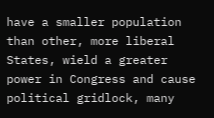have a smaller population than other, more liberal States, wield a greater power in Congress and cause political gridlock, many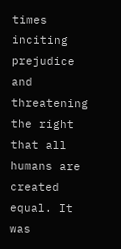times inciting prejudice and threatening the right that all humans are created equal. It was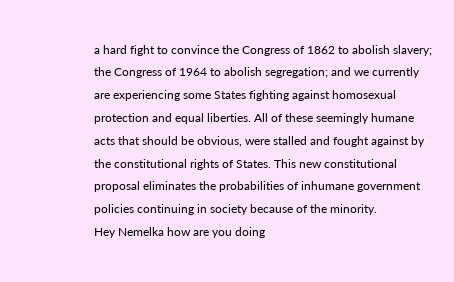a hard fight to convince the Congress of 1862 to abolish slavery; the Congress of 1964 to abolish segregation; and we currently are experiencing some States fighting against homosexual protection and equal liberties. All of these seemingly humane acts that should be obvious, were stalled and fought against by the constitutional rights of States. This new constitutional proposal eliminates the probabilities of inhumane government policies continuing in society because of the minority.
Hey Nemelka how are you doing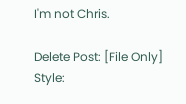I'm not Chris.

Delete Post: [File Only] Style: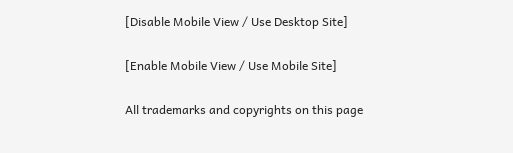[Disable Mobile View / Use Desktop Site]

[Enable Mobile View / Use Mobile Site]

All trademarks and copyrights on this page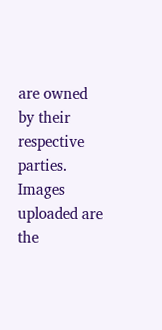are owned by their respective parties. Images uploaded are the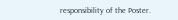responsibility of the Poster.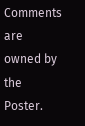Comments are owned by the Poster.